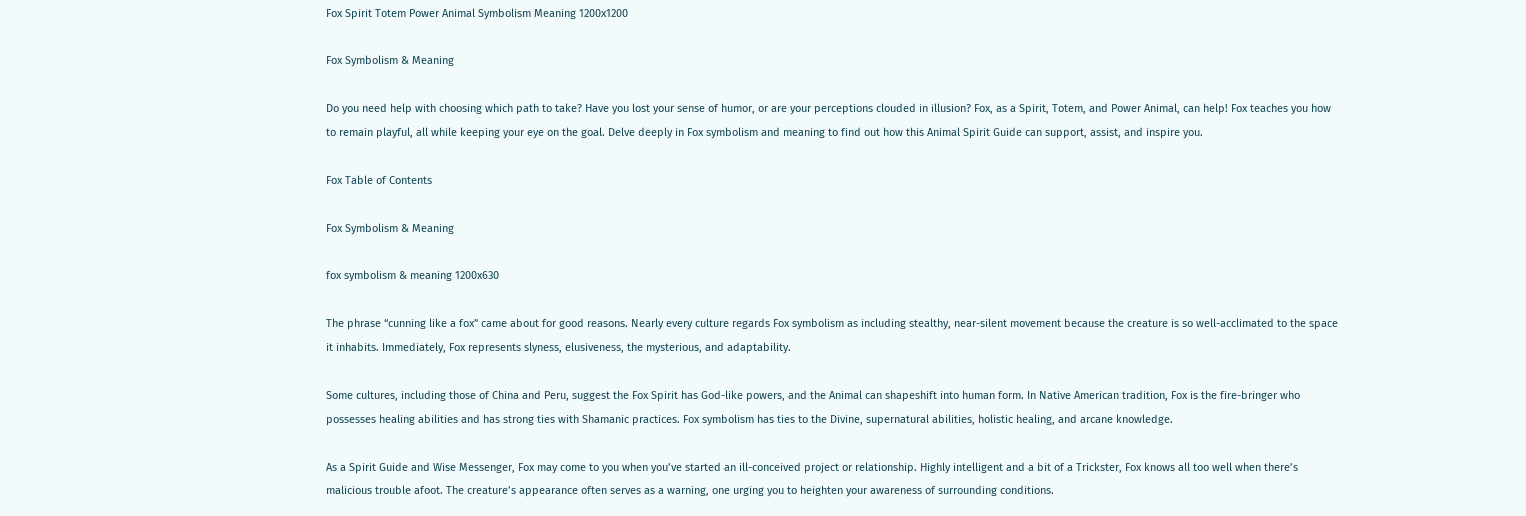Fox Spirit Totem Power Animal Symbolism Meaning 1200x1200

Fox Symbolism & Meaning

Do you need help with choosing which path to take? Have you lost your sense of humor, or are your perceptions clouded in illusion? Fox, as a Spirit, Totem, and Power Animal, can help! Fox teaches you how to remain playful, all while keeping your eye on the goal. Delve deeply in Fox symbolism and meaning to find out how this Animal Spirit Guide can support, assist, and inspire you.

Fox Table of Contents

Fox Symbolism & Meaning

fox symbolism & meaning 1200x630

The phrase “cunning like a fox” came about for good reasons. Nearly every culture regards Fox symbolism as including stealthy, near-silent movement because the creature is so well-acclimated to the space it inhabits. Immediately, Fox represents slyness, elusiveness, the mysterious, and adaptability.

Some cultures, including those of China and Peru, suggest the Fox Spirit has God-like powers, and the Animal can shapeshift into human form. In Native American tradition, Fox is the fire-bringer who possesses healing abilities and has strong ties with Shamanic practices. Fox symbolism has ties to the Divine, supernatural abilities, holistic healing, and arcane knowledge.

As a Spirit Guide and Wise Messenger, Fox may come to you when you’ve started an ill-conceived project or relationship. Highly intelligent and a bit of a Trickster, Fox knows all too well when there’s malicious trouble afoot. The creature’s appearance often serves as a warning, one urging you to heighten your awareness of surrounding conditions.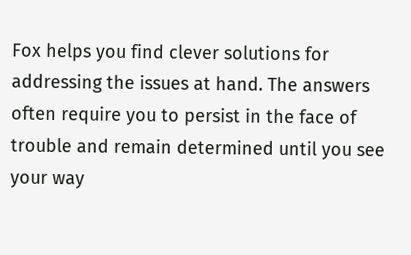Fox helps you find clever solutions for addressing the issues at hand. The answers often require you to persist in the face of trouble and remain determined until you see your way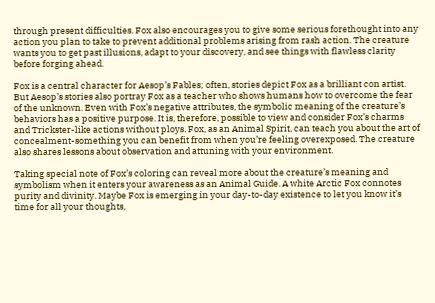through present difficulties. Fox also encourages you to give some serious forethought into any action you plan to take to prevent additional problems arising from rash action. The creature wants you to get past illusions, adapt to your discovery, and see things with flawless clarity before forging ahead.

Fox is a central character for Aesop’s Fables; often, stories depict Fox as a brilliant con artist. But Aesop’s stories also portray Fox as a teacher who shows humans how to overcome the fear of the unknown. Even with Fox’s negative attributes, the symbolic meaning of the creature’s behaviors has a positive purpose. It is, therefore, possible to view and consider Fox’s charms and Trickster-like actions without ploys. Fox, as an Animal Spirit, can teach you about the art of concealment-something you can benefit from when you’re feeling overexposed. The creature also shares lessons about observation and attuning with your environment.

Taking special note of Fox’s coloring can reveal more about the creature’s meaning and symbolism when it enters your awareness as an Animal Guide. A white Arctic Fox connotes purity and divinity. Maybe Fox is emerging in your day-to-day existence to let you know it’s time for all your thoughts,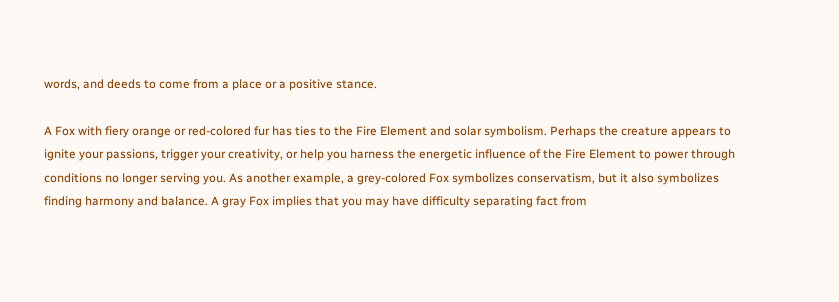words, and deeds to come from a place or a positive stance.

A Fox with fiery orange or red-colored fur has ties to the Fire Element and solar symbolism. Perhaps the creature appears to ignite your passions, trigger your creativity, or help you harness the energetic influence of the Fire Element to power through conditions no longer serving you. As another example, a grey-colored Fox symbolizes conservatism, but it also symbolizes finding harmony and balance. A gray Fox implies that you may have difficulty separating fact from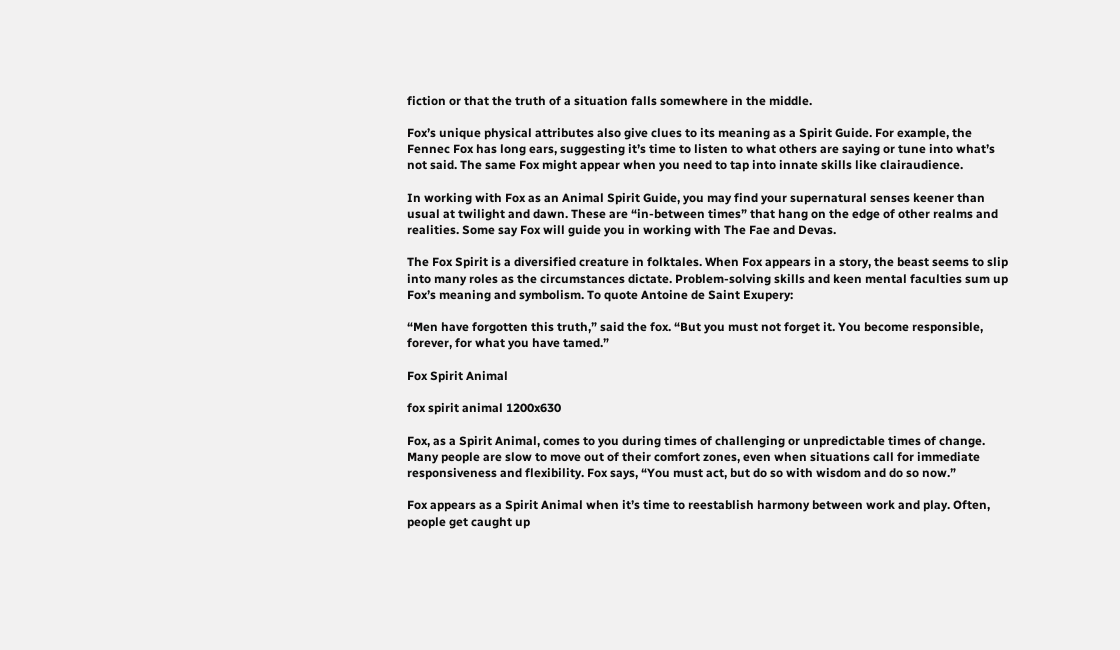fiction or that the truth of a situation falls somewhere in the middle.

Fox’s unique physical attributes also give clues to its meaning as a Spirit Guide. For example, the Fennec Fox has long ears, suggesting it’s time to listen to what others are saying or tune into what’s not said. The same Fox might appear when you need to tap into innate skills like clairaudience.

In working with Fox as an Animal Spirit Guide, you may find your supernatural senses keener than usual at twilight and dawn. These are “in-between times” that hang on the edge of other realms and realities. Some say Fox will guide you in working with The Fae and Devas.

The Fox Spirit is a diversified creature in folktales. When Fox appears in a story, the beast seems to slip into many roles as the circumstances dictate. Problem-solving skills and keen mental faculties sum up Fox’s meaning and symbolism. To quote Antoine de Saint Exupery:

“Men have forgotten this truth,” said the fox. “But you must not forget it. You become responsible, forever, for what you have tamed.”

Fox Spirit Animal

fox spirit animal 1200x630

Fox, as a Spirit Animal, comes to you during times of challenging or unpredictable times of change. Many people are slow to move out of their comfort zones, even when situations call for immediate responsiveness and flexibility. Fox says, “You must act, but do so with wisdom and do so now.”

Fox appears as a Spirit Animal when it’s time to reestablish harmony between work and play. Often, people get caught up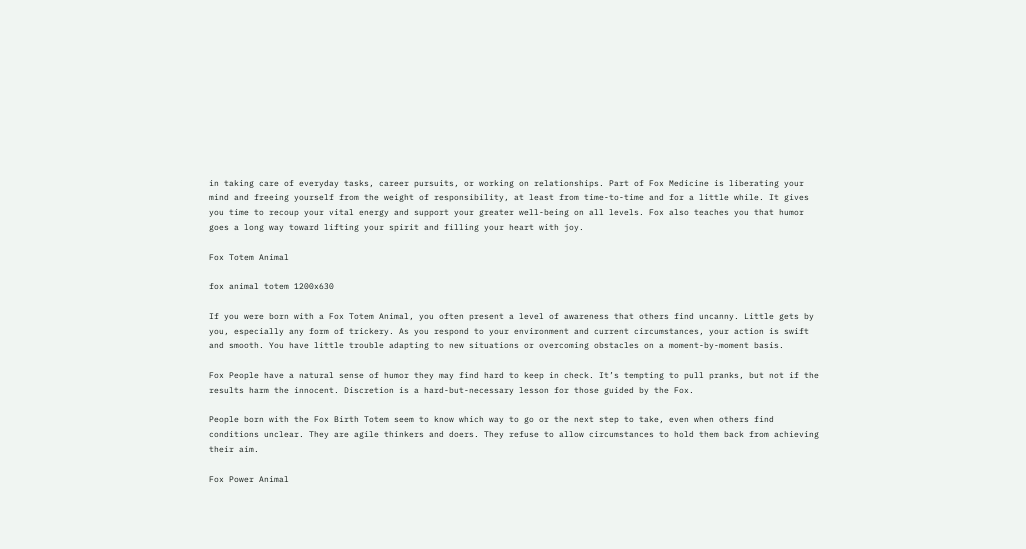in taking care of everyday tasks, career pursuits, or working on relationships. Part of Fox Medicine is liberating your mind and freeing yourself from the weight of responsibility, at least from time-to-time and for a little while. It gives you time to recoup your vital energy and support your greater well-being on all levels. Fox also teaches you that humor goes a long way toward lifting your spirit and filling your heart with joy.

Fox Totem Animal

fox animal totem 1200x630

If you were born with a Fox Totem Animal, you often present a level of awareness that others find uncanny. Little gets by you, especially any form of trickery. As you respond to your environment and current circumstances, your action is swift and smooth. You have little trouble adapting to new situations or overcoming obstacles on a moment-by-moment basis.

Fox People have a natural sense of humor they may find hard to keep in check. It’s tempting to pull pranks, but not if the results harm the innocent. Discretion is a hard-but-necessary lesson for those guided by the Fox.

People born with the Fox Birth Totem seem to know which way to go or the next step to take, even when others find conditions unclear. They are agile thinkers and doers. They refuse to allow circumstances to hold them back from achieving their aim.

Fox Power Animal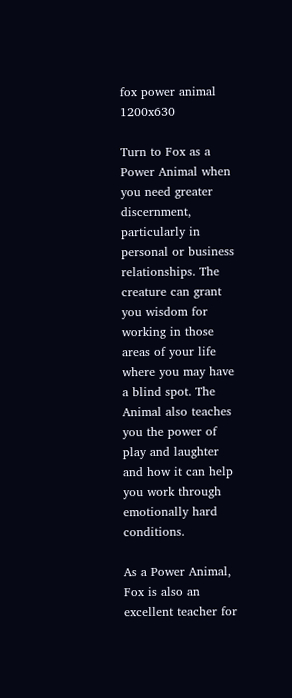fox power animal 1200x630

Turn to Fox as a Power Animal when you need greater discernment, particularly in personal or business relationships. The creature can grant you wisdom for working in those areas of your life where you may have a blind spot. The Animal also teaches you the power of play and laughter and how it can help you work through emotionally hard conditions.

As a Power Animal, Fox is also an excellent teacher for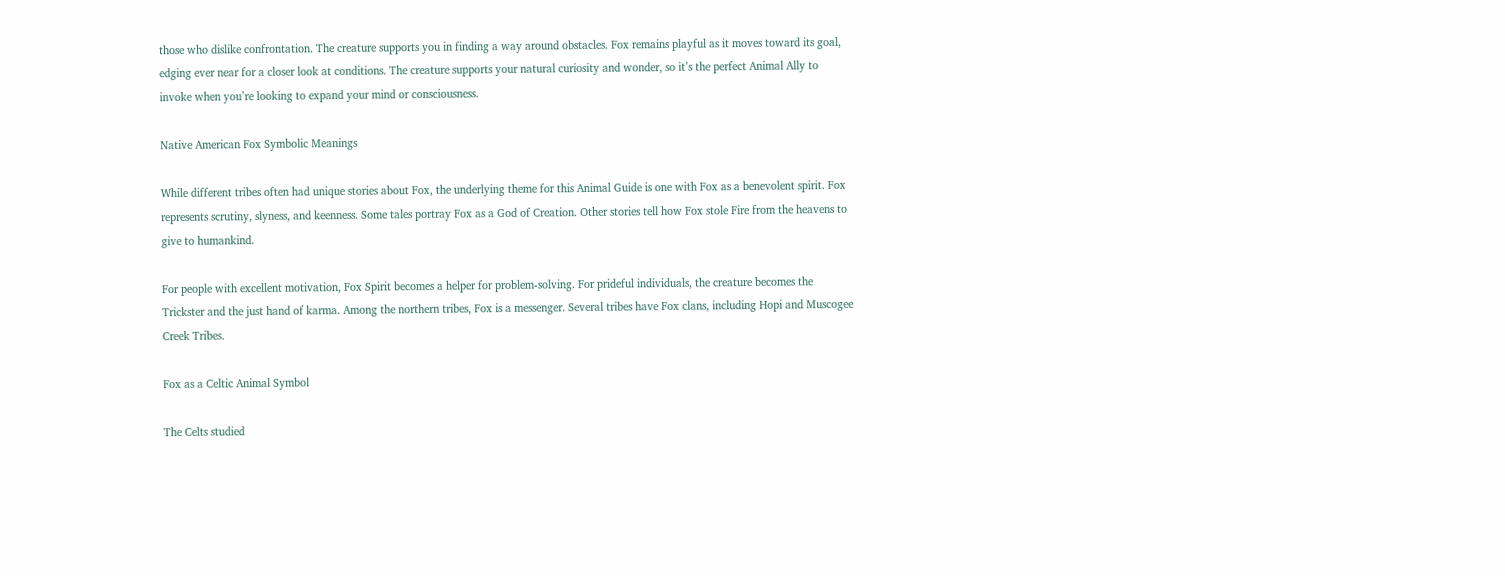those who dislike confrontation. The creature supports you in finding a way around obstacles. Fox remains playful as it moves toward its goal, edging ever near for a closer look at conditions. The creature supports your natural curiosity and wonder, so it’s the perfect Animal Ally to invoke when you’re looking to expand your mind or consciousness.

Native American Fox Symbolic Meanings

While different tribes often had unique stories about Fox, the underlying theme for this Animal Guide is one with Fox as a benevolent spirit. Fox represents scrutiny, slyness, and keenness. Some tales portray Fox as a God of Creation. Other stories tell how Fox stole Fire from the heavens to give to humankind.

For people with excellent motivation, Fox Spirit becomes a helper for problem-solving. For prideful individuals, the creature becomes the Trickster and the just hand of karma. Among the northern tribes, Fox is a messenger. Several tribes have Fox clans, including Hopi and Muscogee Creek Tribes.

Fox as a Celtic Animal Symbol

The Celts studied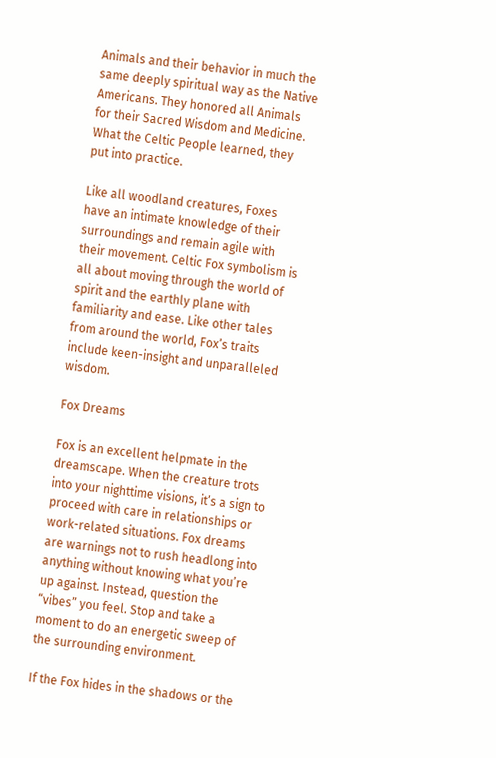Animals and their behavior in much the same deeply spiritual way as the Native Americans. They honored all Animals for their Sacred Wisdom and Medicine. What the Celtic People learned, they put into practice.

Like all woodland creatures, Foxes have an intimate knowledge of their surroundings and remain agile with their movement. Celtic Fox symbolism is all about moving through the world of spirit and the earthly plane with familiarity and ease. Like other tales from around the world, Fox’s traits include keen-insight and unparalleled wisdom.

Fox Dreams

Fox is an excellent helpmate in the dreamscape. When the creature trots into your nighttime visions, it’s a sign to proceed with care in relationships or work-related situations. Fox dreams are warnings not to rush headlong into anything without knowing what you’re up against. Instead, question the “vibes” you feel. Stop and take a moment to do an energetic sweep of the surrounding environment.

If the Fox hides in the shadows or the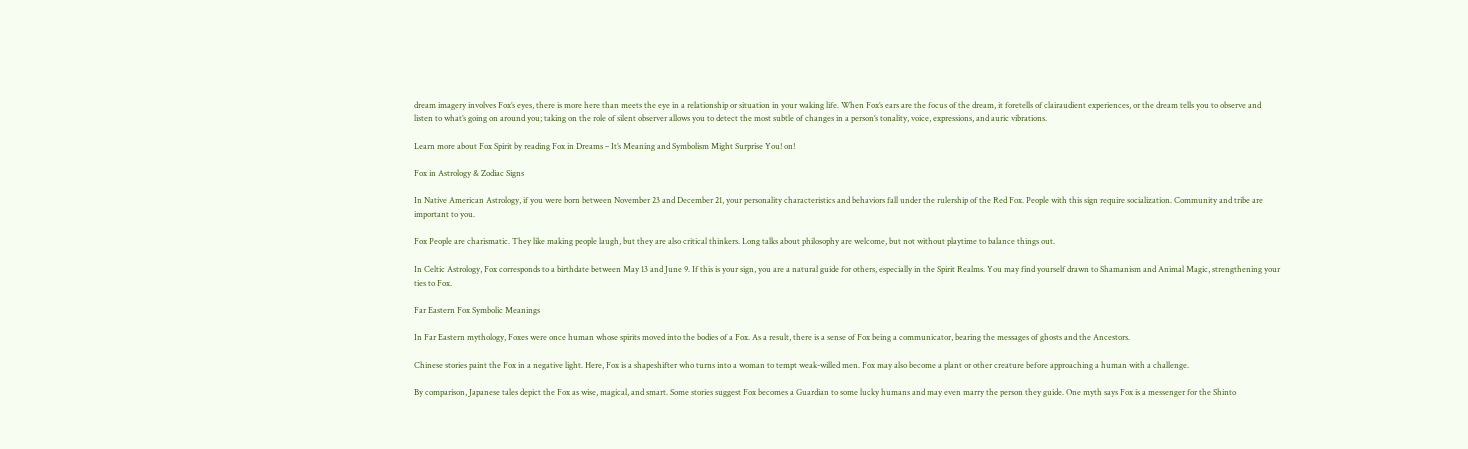dream imagery involves Fox’s eyes, there is more here than meets the eye in a relationship or situation in your waking life. When Fox’s ears are the focus of the dream, it foretells of clairaudient experiences, or the dream tells you to observe and listen to what’s going on around you; taking on the role of silent observer allows you to detect the most subtle of changes in a person’s tonality, voice, expressions, and auric vibrations.

Learn more about Fox Spirit by reading Fox in Dreams – It’s Meaning and Symbolism Might Surprise You! on!

Fox in Astrology & Zodiac Signs

In Native American Astrology, if you were born between November 23 and December 21, your personality characteristics and behaviors fall under the rulership of the Red Fox. People with this sign require socialization. Community and tribe are important to you.

Fox People are charismatic. They like making people laugh, but they are also critical thinkers. Long talks about philosophy are welcome, but not without playtime to balance things out.

In Celtic Astrology, Fox corresponds to a birthdate between May 13 and June 9. If this is your sign, you are a natural guide for others, especially in the Spirit Realms. You may find yourself drawn to Shamanism and Animal Magic, strengthening your ties to Fox.

Far Eastern Fox Symbolic Meanings

In Far Eastern mythology, Foxes were once human whose spirits moved into the bodies of a Fox. As a result, there is a sense of Fox being a communicator, bearing the messages of ghosts and the Ancestors.

Chinese stories paint the Fox in a negative light. Here, Fox is a shapeshifter who turns into a woman to tempt weak-willed men. Fox may also become a plant or other creature before approaching a human with a challenge.

By comparison, Japanese tales depict the Fox as wise, magical, and smart. Some stories suggest Fox becomes a Guardian to some lucky humans and may even marry the person they guide. One myth says Fox is a messenger for the Shinto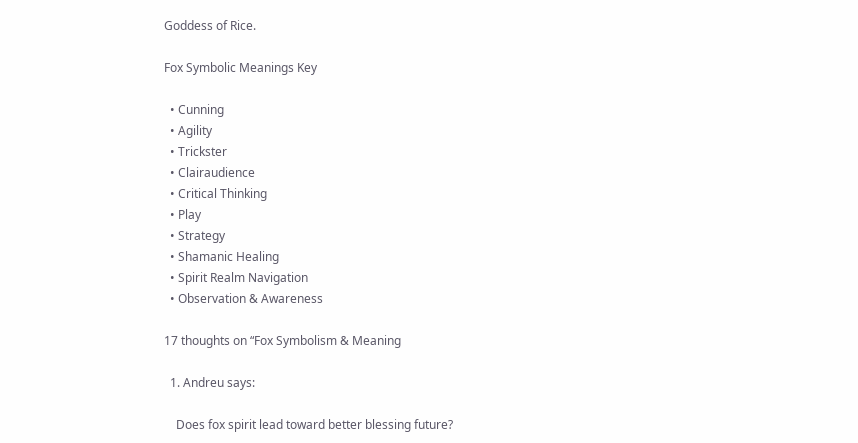Goddess of Rice.

Fox Symbolic Meanings Key

  • Cunning
  • Agility
  • Trickster
  • Clairaudience
  • Critical Thinking
  • Play
  • Strategy
  • Shamanic Healing
  • Spirit Realm Navigation
  • Observation & Awareness

17 thoughts on “Fox Symbolism & Meaning

  1. Andreu says:

    Does fox spirit lead toward better blessing future?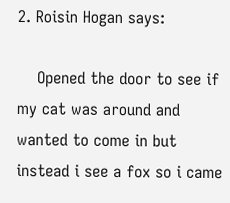2. Roisin Hogan says:

    Opened the door to see if my cat was around and wanted to come in but instead i see a fox so i came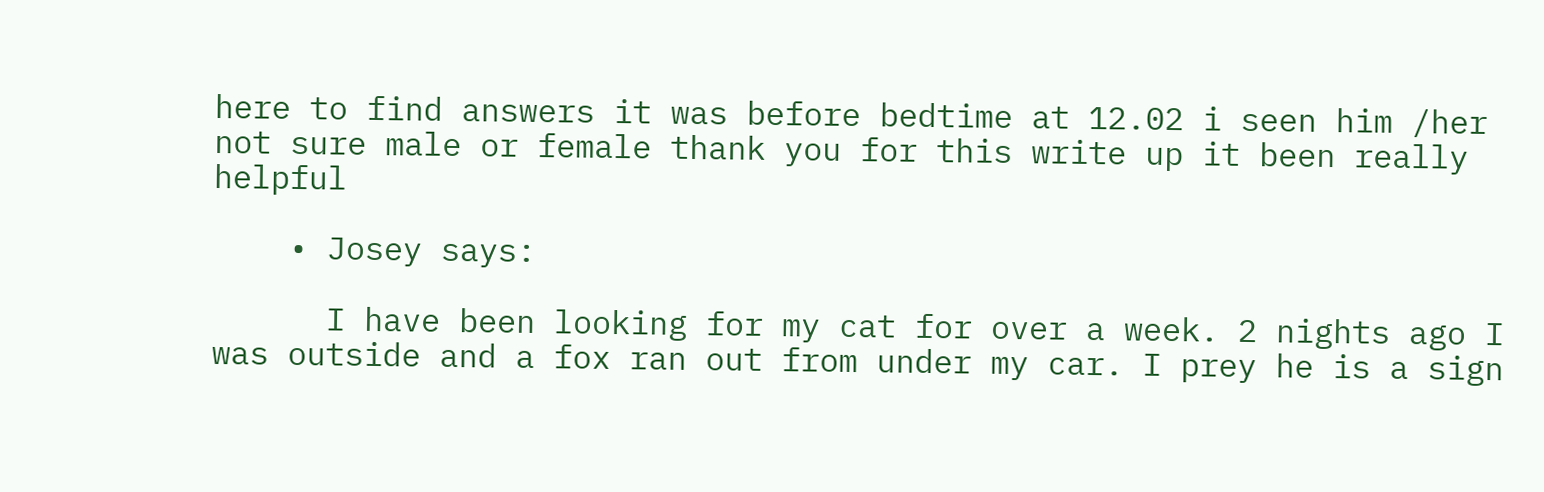here to find answers it was before bedtime at 12.02 i seen him /her not sure male or female thank you for this write up it been really helpful

    • Josey says:

      I have been looking for my cat for over a week. 2 nights ago I was outside and a fox ran out from under my car. I prey he is a sign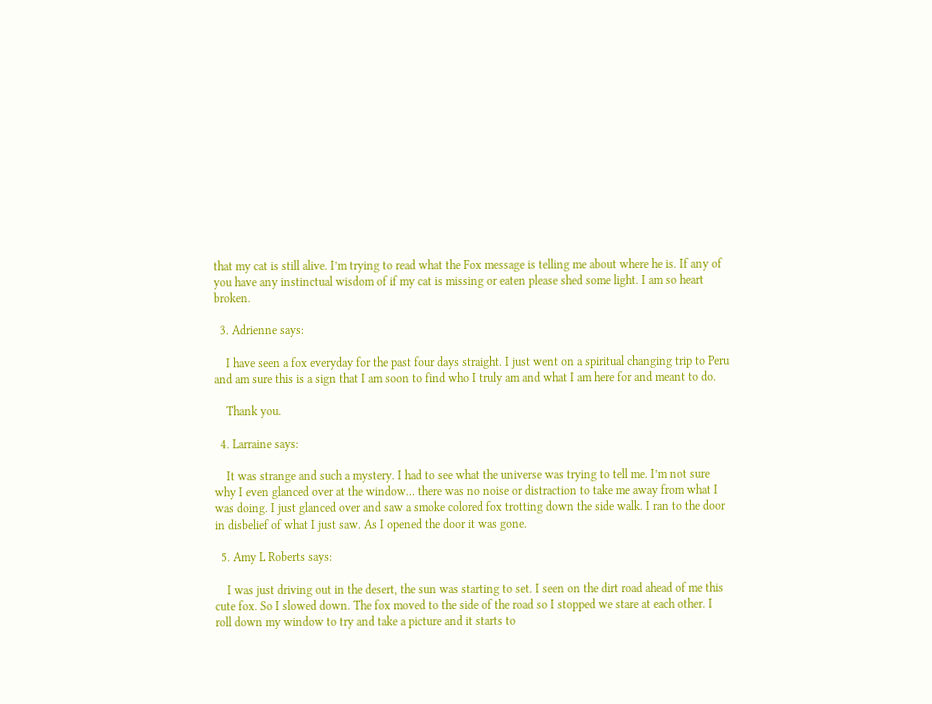that my cat is still alive. I’m trying to read what the Fox message is telling me about where he is. If any of you have any instinctual wisdom of if my cat is missing or eaten please shed some light. I am so heart broken.

  3. Adrienne says:

    I have seen a fox everyday for the past four days straight. I just went on a spiritual changing trip to Peru and am sure this is a sign that I am soon to find who I truly am and what I am here for and meant to do.

    Thank you.

  4. Larraine says:

    It was strange and such a mystery. I had to see what the universe was trying to tell me. I’m not sure why I even glanced over at the window… there was no noise or distraction to take me away from what I was doing. I just glanced over and saw a smoke colored fox trotting down the side walk. I ran to the door in disbelief of what I just saw. As I opened the door it was gone.

  5. Amy L Roberts says:

    I was just driving out in the desert, the sun was starting to set. I seen on the dirt road ahead of me this cute fox. So I slowed down. The fox moved to the side of the road so I stopped we stare at each other. I roll down my window to try and take a picture and it starts to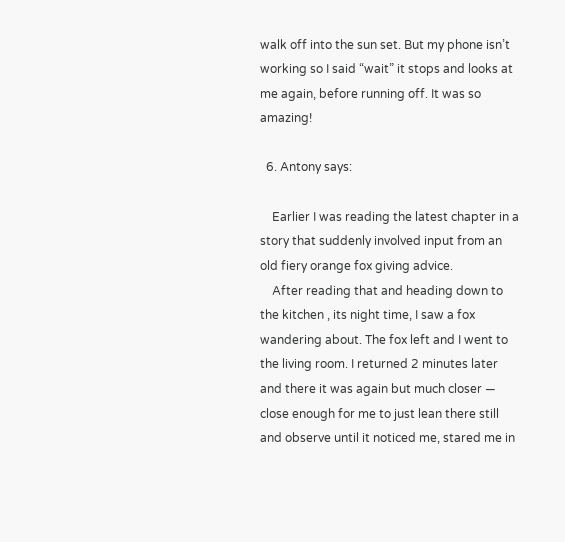walk off into the sun set. But my phone isn’t working so I said “wait” it stops and looks at me again, before running off. It was so amazing!

  6. Antony says:

    Earlier I was reading the latest chapter in a story that suddenly involved input from an old fiery orange fox giving advice.
    After reading that and heading down to the kitchen , its night time, I saw a fox wandering about. The fox left and I went to the living room. I returned 2 minutes later and there it was again but much closer — close enough for me to just lean there still and observe until it noticed me, stared me in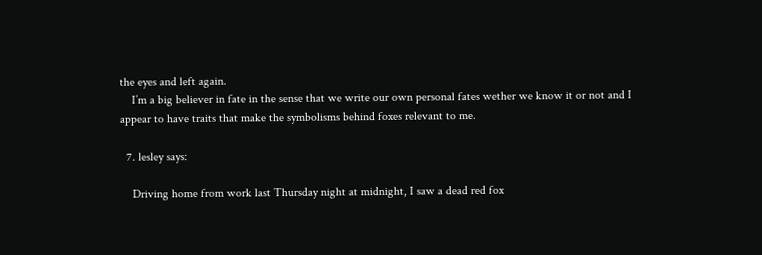the eyes and left again.
    I’m a big believer in fate in the sense that we write our own personal fates wether we know it or not and I appear to have traits that make the symbolisms behind foxes relevant to me.

  7. lesley says:

    Driving home from work last Thursday night at midnight, I saw a dead red fox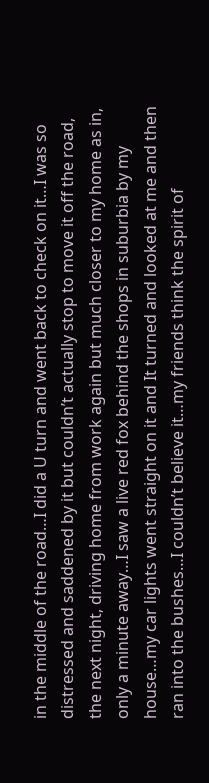in the middle of the road…I did a U turn and went back to check on it…I was so distressed and saddened by it but couldn’t actually stop to move it off the road, the next night, driving home from work again but much closer to my home as in, only a minute away…I saw a live red fox behind the shops in suburbia by my house…my car lights went straight on it and It turned and looked at me and then ran into the bushes…I couldn’t believe it…my friends think the spirit of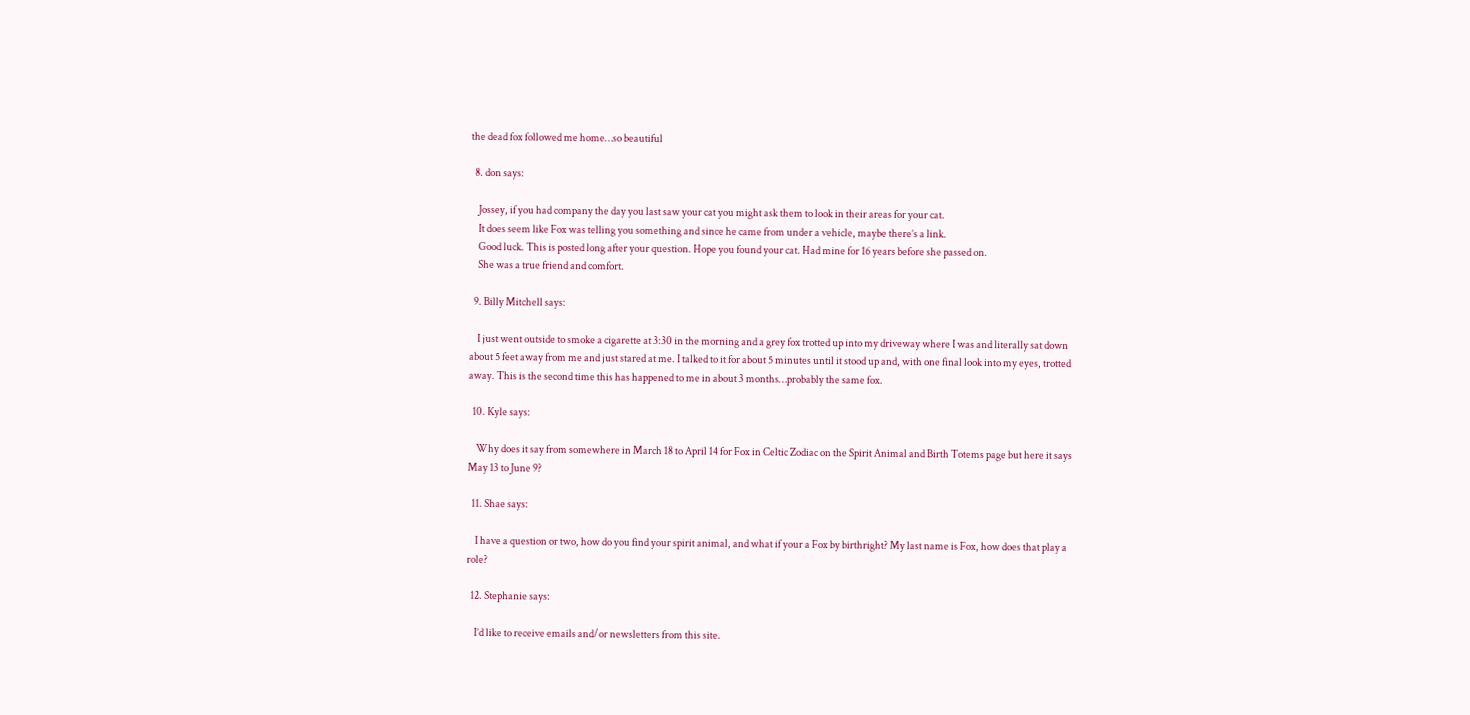the dead fox followed me home…so beautiful

  8. don says:

    Jossey, if you had company the day you last saw your cat you might ask them to look in their areas for your cat.
    It does seem like Fox was telling you something and since he came from under a vehicle, maybe there’s a link.
    Good luck. This is posted long after your question. Hope you found your cat. Had mine for 16 years before she passed on.
    She was a true friend and comfort.

  9. Billy Mitchell says:

    I just went outside to smoke a cigarette at 3:30 in the morning and a grey fox trotted up into my driveway where I was and literally sat down about 5 feet away from me and just stared at me. I talked to it for about 5 minutes until it stood up and, with one final look into my eyes, trotted away. This is the second time this has happened to me in about 3 months…probably the same fox.

  10. Kyle says:

    Why does it say from somewhere in March 18 to April 14 for Fox in Celtic Zodiac on the Spirit Animal and Birth Totems page but here it says May 13 to June 9?

  11. Shae says:

    I have a question or two, how do you find your spirit animal, and what if your a Fox by birthright? My last name is Fox, how does that play a role?

  12. Stephanie says:

    I’d like to receive emails and/or newsletters from this site.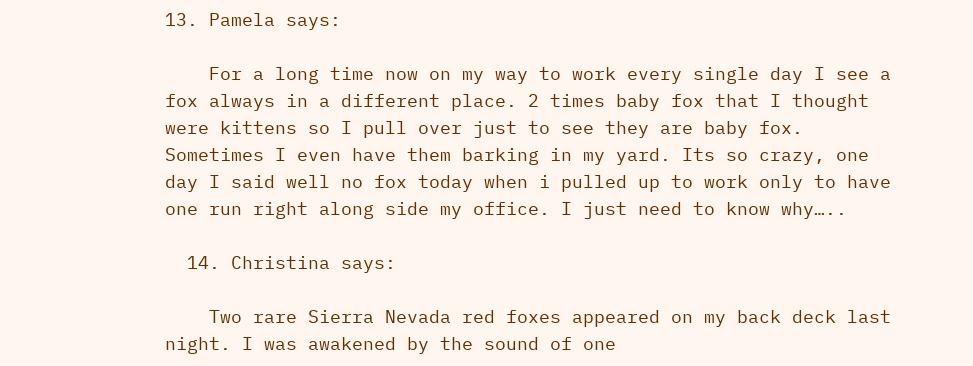13. Pamela says:

    For a long time now on my way to work every single day I see a fox always in a different place. 2 times baby fox that I thought were kittens so I pull over just to see they are baby fox. Sometimes I even have them barking in my yard. Its so crazy, one day I said well no fox today when i pulled up to work only to have one run right along side my office. I just need to know why…..

  14. Christina says:

    Two rare Sierra Nevada red foxes appeared on my back deck last night. I was awakened by the sound of one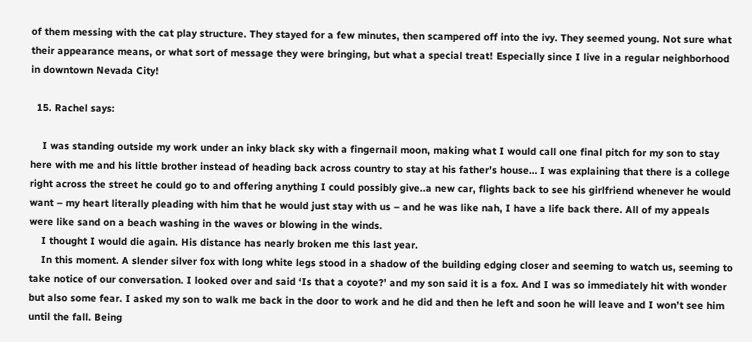of them messing with the cat play structure. They stayed for a few minutes, then scampered off into the ivy. They seemed young. Not sure what their appearance means, or what sort of message they were bringing, but what a special treat! Especially since I live in a regular neighborhood in downtown Nevada City!

  15. Rachel says:

    I was standing outside my work under an inky black sky with a fingernail moon, making what I would call one final pitch for my son to stay here with me and his little brother instead of heading back across country to stay at his father’s house… I was explaining that there is a college right across the street he could go to and offering anything I could possibly give..a new car, flights back to see his girlfriend whenever he would want – my heart literally pleading with him that he would just stay with us – and he was like nah, I have a life back there. All of my appeals were like sand on a beach washing in the waves or blowing in the winds.
    I thought I would die again. His distance has nearly broken me this last year.
    In this moment. A slender silver fox with long white legs stood in a shadow of the building edging closer and seeming to watch us, seeming to take notice of our conversation. I looked over and said ‘Is that a coyote?’ and my son said it is a fox. And I was so immediately hit with wonder but also some fear. I asked my son to walk me back in the door to work and he did and then he left and soon he will leave and I won’t see him until the fall. Being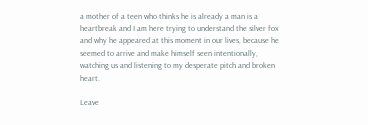a mother of a teen who thinks he is already a man is a heartbreak and I am here trying to understand the silver fox and why he appeared at this moment in our lives, because he seemed to arrive and make himself seen intentionally, watching us and listening to my desperate pitch and broken heart.

Leave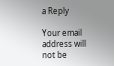a Reply

Your email address will not be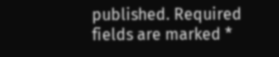published. Required fields are marked *